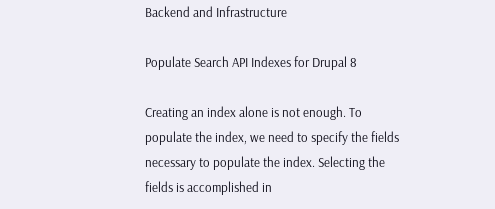Backend and Infrastructure

Populate Search API Indexes for Drupal 8

Creating an index alone is not enough. To populate the index, we need to specify the fields necessary to populate the index. Selecting the fields is accomplished in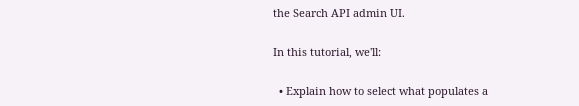the Search API admin UI.

In this tutorial, we'll:

  • Explain how to select what populates a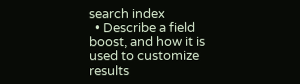search index
  • Describe a field boost, and how it is used to customize results